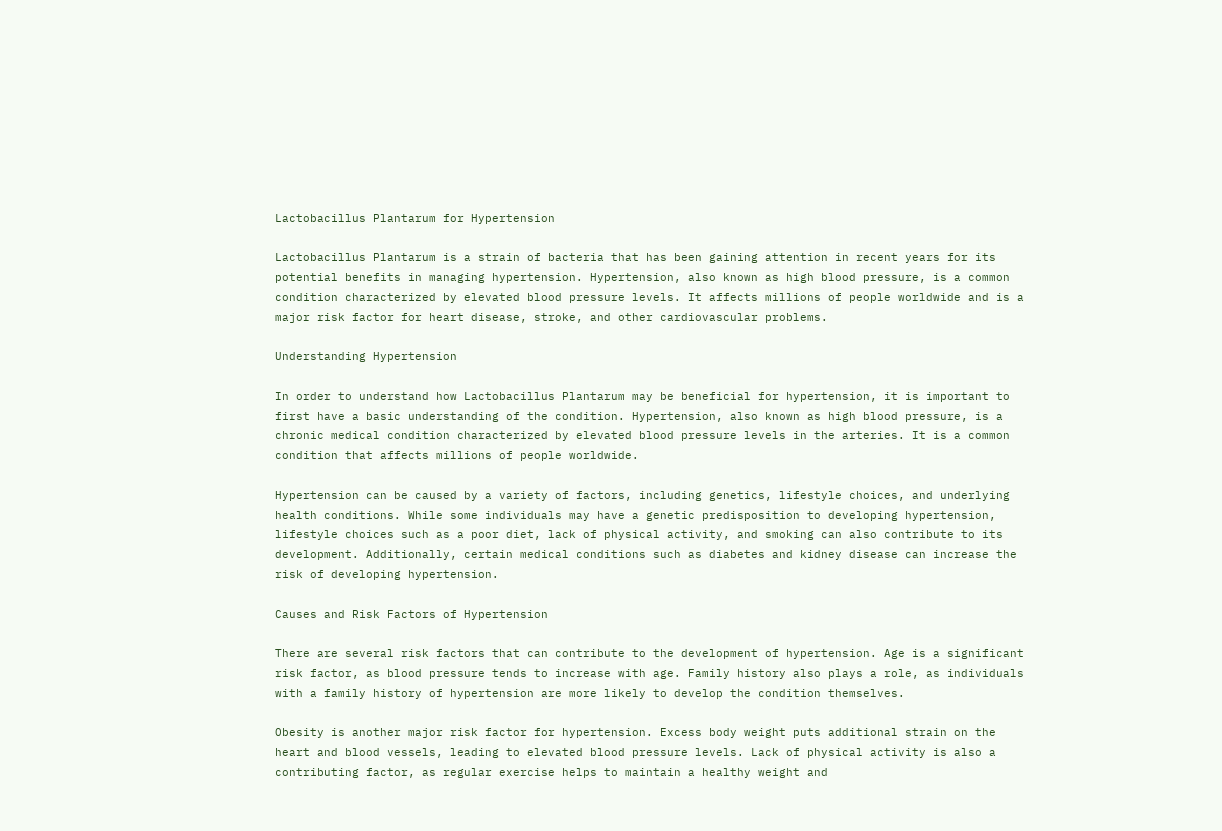Lactobacillus Plantarum for Hypertension

Lactobacillus Plantarum is a strain of bacteria that has been gaining attention in recent years for its potential benefits in managing hypertension. Hypertension, also known as high blood pressure, is a common condition characterized by elevated blood pressure levels. It affects millions of people worldwide and is a major risk factor for heart disease, stroke, and other cardiovascular problems.

Understanding Hypertension

In order to understand how Lactobacillus Plantarum may be beneficial for hypertension, it is important to first have a basic understanding of the condition. Hypertension, also known as high blood pressure, is a chronic medical condition characterized by elevated blood pressure levels in the arteries. It is a common condition that affects millions of people worldwide.

Hypertension can be caused by a variety of factors, including genetics, lifestyle choices, and underlying health conditions. While some individuals may have a genetic predisposition to developing hypertension, lifestyle choices such as a poor diet, lack of physical activity, and smoking can also contribute to its development. Additionally, certain medical conditions such as diabetes and kidney disease can increase the risk of developing hypertension.

Causes and Risk Factors of Hypertension

There are several risk factors that can contribute to the development of hypertension. Age is a significant risk factor, as blood pressure tends to increase with age. Family history also plays a role, as individuals with a family history of hypertension are more likely to develop the condition themselves.

Obesity is another major risk factor for hypertension. Excess body weight puts additional strain on the heart and blood vessels, leading to elevated blood pressure levels. Lack of physical activity is also a contributing factor, as regular exercise helps to maintain a healthy weight and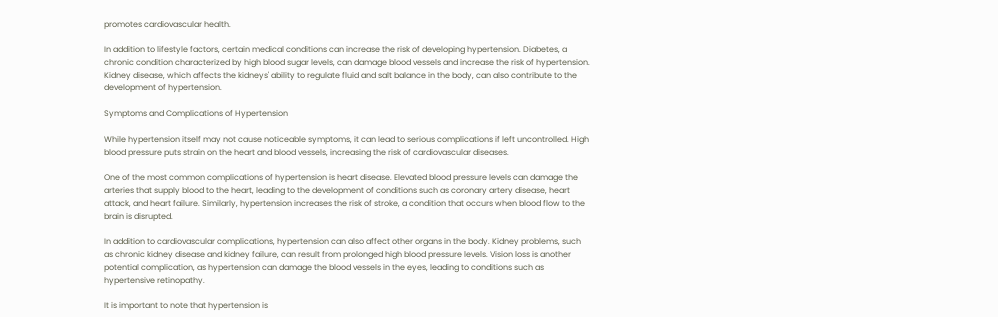promotes cardiovascular health.

In addition to lifestyle factors, certain medical conditions can increase the risk of developing hypertension. Diabetes, a chronic condition characterized by high blood sugar levels, can damage blood vessels and increase the risk of hypertension. Kidney disease, which affects the kidneys' ability to regulate fluid and salt balance in the body, can also contribute to the development of hypertension.

Symptoms and Complications of Hypertension

While hypertension itself may not cause noticeable symptoms, it can lead to serious complications if left uncontrolled. High blood pressure puts strain on the heart and blood vessels, increasing the risk of cardiovascular diseases.

One of the most common complications of hypertension is heart disease. Elevated blood pressure levels can damage the arteries that supply blood to the heart, leading to the development of conditions such as coronary artery disease, heart attack, and heart failure. Similarly, hypertension increases the risk of stroke, a condition that occurs when blood flow to the brain is disrupted.

In addition to cardiovascular complications, hypertension can also affect other organs in the body. Kidney problems, such as chronic kidney disease and kidney failure, can result from prolonged high blood pressure levels. Vision loss is another potential complication, as hypertension can damage the blood vessels in the eyes, leading to conditions such as hypertensive retinopathy.

It is important to note that hypertension is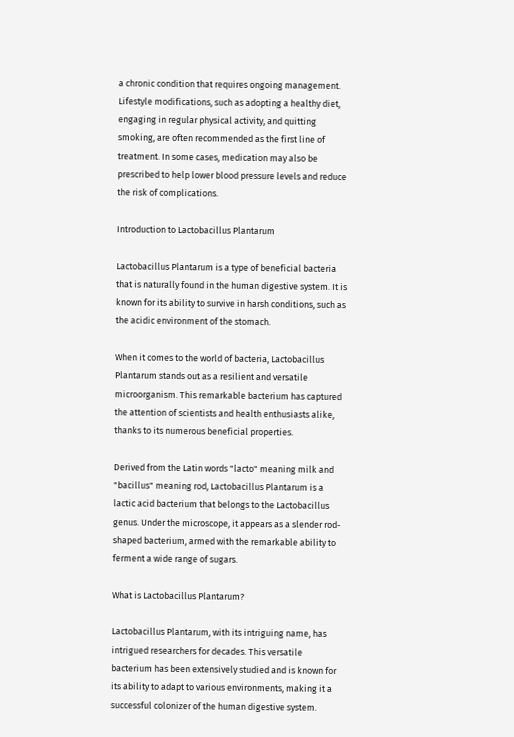a chronic condition that requires ongoing management. Lifestyle modifications, such as adopting a healthy diet, engaging in regular physical activity, and quitting smoking, are often recommended as the first line of treatment. In some cases, medication may also be prescribed to help lower blood pressure levels and reduce the risk of complications.

Introduction to Lactobacillus Plantarum

Lactobacillus Plantarum is a type of beneficial bacteria that is naturally found in the human digestive system. It is known for its ability to survive in harsh conditions, such as the acidic environment of the stomach.

When it comes to the world of bacteria, Lactobacillus Plantarum stands out as a resilient and versatile microorganism. This remarkable bacterium has captured the attention of scientists and health enthusiasts alike, thanks to its numerous beneficial properties.

Derived from the Latin words "lacto" meaning milk and "bacillus" meaning rod, Lactobacillus Plantarum is a lactic acid bacterium that belongs to the Lactobacillus genus. Under the microscope, it appears as a slender rod-shaped bacterium, armed with the remarkable ability to ferment a wide range of sugars.

What is Lactobacillus Plantarum?

Lactobacillus Plantarum, with its intriguing name, has intrigued researchers for decades. This versatile bacterium has been extensively studied and is known for its ability to adapt to various environments, making it a successful colonizer of the human digestive system.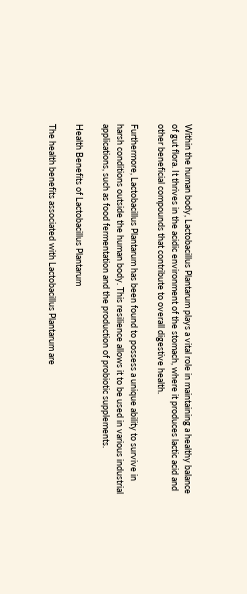Within the human body, Lactobacillus Plantarum plays a vital role in maintaining a healthy balance of gut flora. It thrives in the acidic environment of the stomach, where it produces lactic acid and other beneficial compounds that contribute to overall digestive health.

Furthermore, Lactobacillus Plantarum has been found to possess a unique ability to survive in harsh conditions outside the human body. This resilience allows it to be used in various industrial applications, such as food fermentation and the production of probiotic supplements.

Health Benefits of Lactobacillus Plantarum

The health benefits associated with Lactobacillus Plantarum are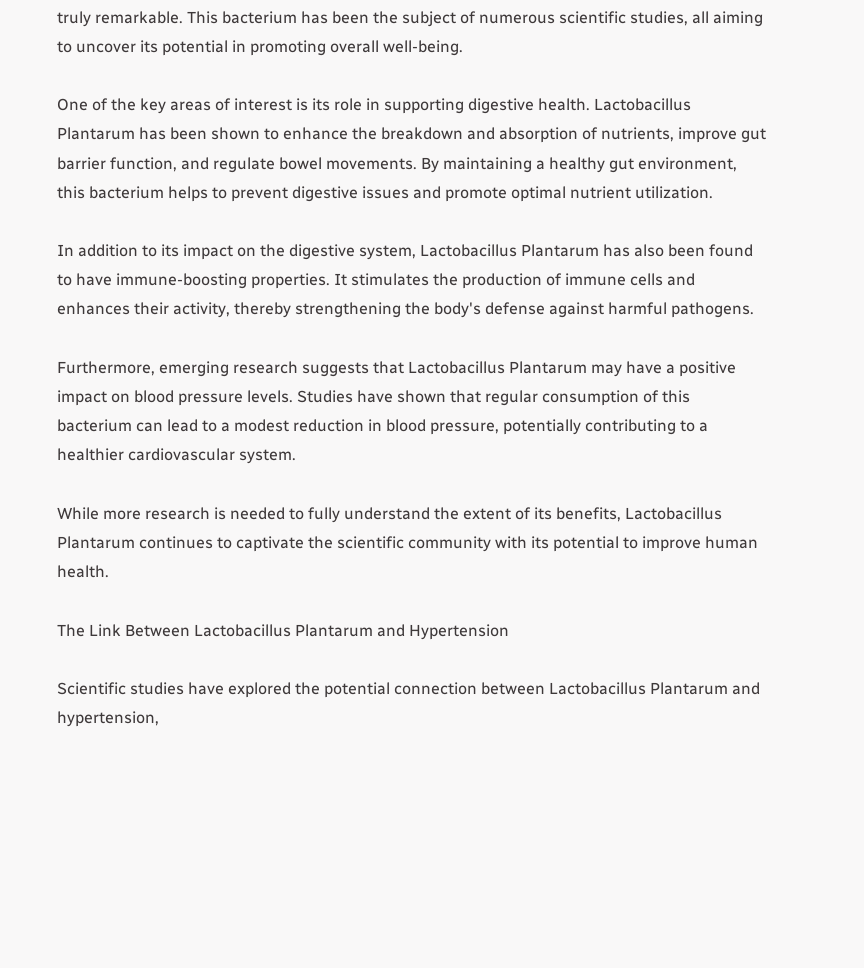truly remarkable. This bacterium has been the subject of numerous scientific studies, all aiming to uncover its potential in promoting overall well-being.

One of the key areas of interest is its role in supporting digestive health. Lactobacillus Plantarum has been shown to enhance the breakdown and absorption of nutrients, improve gut barrier function, and regulate bowel movements. By maintaining a healthy gut environment, this bacterium helps to prevent digestive issues and promote optimal nutrient utilization.

In addition to its impact on the digestive system, Lactobacillus Plantarum has also been found to have immune-boosting properties. It stimulates the production of immune cells and enhances their activity, thereby strengthening the body's defense against harmful pathogens.

Furthermore, emerging research suggests that Lactobacillus Plantarum may have a positive impact on blood pressure levels. Studies have shown that regular consumption of this bacterium can lead to a modest reduction in blood pressure, potentially contributing to a healthier cardiovascular system.

While more research is needed to fully understand the extent of its benefits, Lactobacillus Plantarum continues to captivate the scientific community with its potential to improve human health.

The Link Between Lactobacillus Plantarum and Hypertension

Scientific studies have explored the potential connection between Lactobacillus Plantarum and hypertension,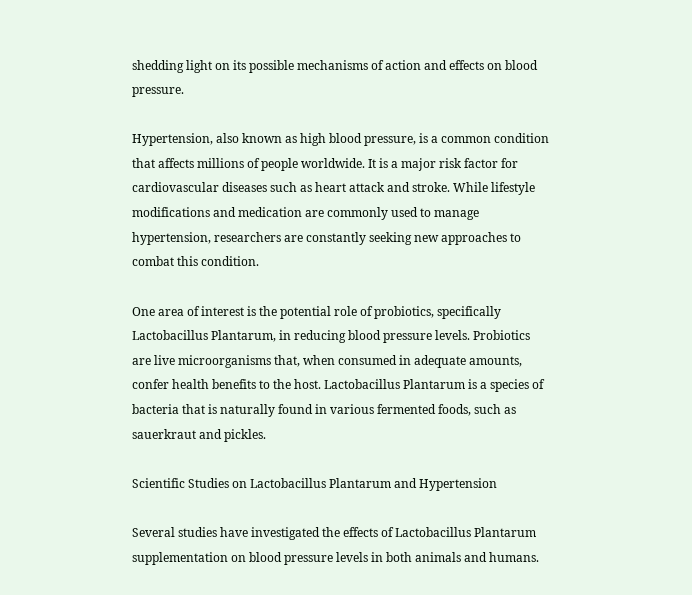shedding light on its possible mechanisms of action and effects on blood pressure.

Hypertension, also known as high blood pressure, is a common condition that affects millions of people worldwide. It is a major risk factor for cardiovascular diseases such as heart attack and stroke. While lifestyle modifications and medication are commonly used to manage hypertension, researchers are constantly seeking new approaches to combat this condition.

One area of interest is the potential role of probiotics, specifically Lactobacillus Plantarum, in reducing blood pressure levels. Probiotics are live microorganisms that, when consumed in adequate amounts, confer health benefits to the host. Lactobacillus Plantarum is a species of bacteria that is naturally found in various fermented foods, such as sauerkraut and pickles.

Scientific Studies on Lactobacillus Plantarum and Hypertension

Several studies have investigated the effects of Lactobacillus Plantarum supplementation on blood pressure levels in both animals and humans.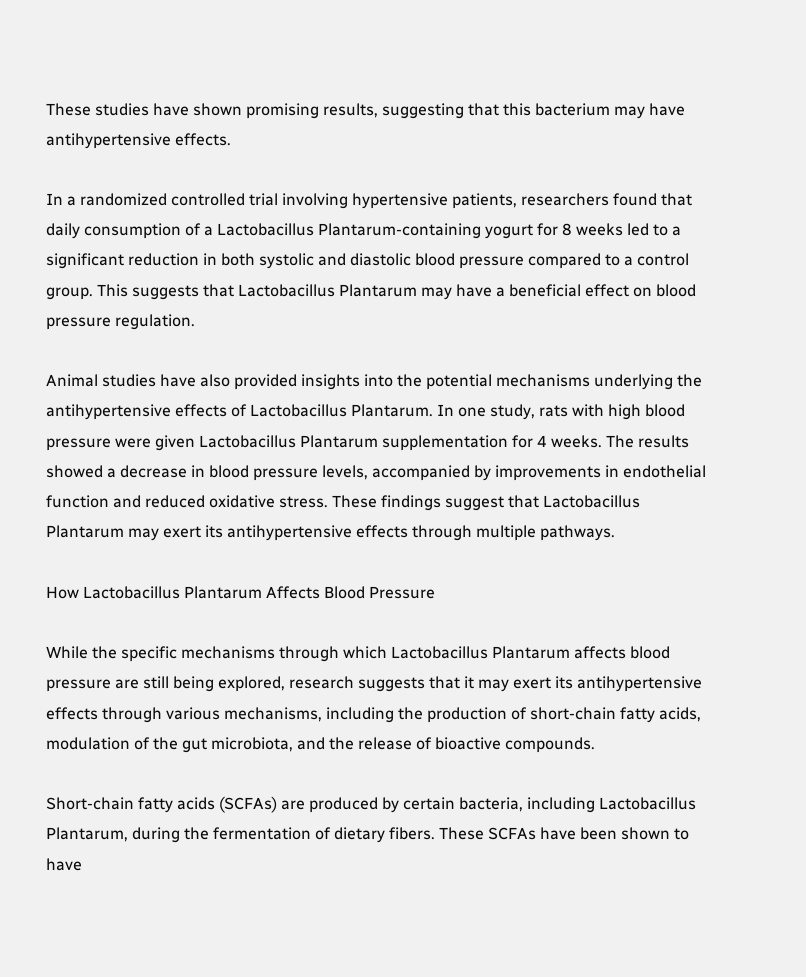These studies have shown promising results, suggesting that this bacterium may have antihypertensive effects.

In a randomized controlled trial involving hypertensive patients, researchers found that daily consumption of a Lactobacillus Plantarum-containing yogurt for 8 weeks led to a significant reduction in both systolic and diastolic blood pressure compared to a control group. This suggests that Lactobacillus Plantarum may have a beneficial effect on blood pressure regulation.

Animal studies have also provided insights into the potential mechanisms underlying the antihypertensive effects of Lactobacillus Plantarum. In one study, rats with high blood pressure were given Lactobacillus Plantarum supplementation for 4 weeks. The results showed a decrease in blood pressure levels, accompanied by improvements in endothelial function and reduced oxidative stress. These findings suggest that Lactobacillus Plantarum may exert its antihypertensive effects through multiple pathways.

How Lactobacillus Plantarum Affects Blood Pressure

While the specific mechanisms through which Lactobacillus Plantarum affects blood pressure are still being explored, research suggests that it may exert its antihypertensive effects through various mechanisms, including the production of short-chain fatty acids, modulation of the gut microbiota, and the release of bioactive compounds.

Short-chain fatty acids (SCFAs) are produced by certain bacteria, including Lactobacillus Plantarum, during the fermentation of dietary fibers. These SCFAs have been shown to have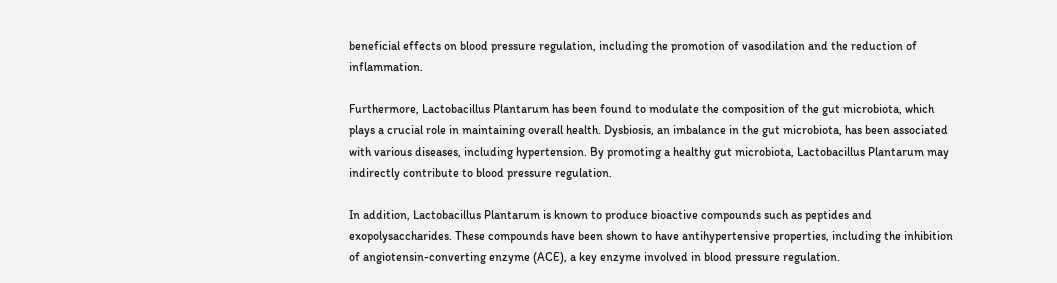beneficial effects on blood pressure regulation, including the promotion of vasodilation and the reduction of inflammation.

Furthermore, Lactobacillus Plantarum has been found to modulate the composition of the gut microbiota, which plays a crucial role in maintaining overall health. Dysbiosis, an imbalance in the gut microbiota, has been associated with various diseases, including hypertension. By promoting a healthy gut microbiota, Lactobacillus Plantarum may indirectly contribute to blood pressure regulation.

In addition, Lactobacillus Plantarum is known to produce bioactive compounds such as peptides and exopolysaccharides. These compounds have been shown to have antihypertensive properties, including the inhibition of angiotensin-converting enzyme (ACE), a key enzyme involved in blood pressure regulation.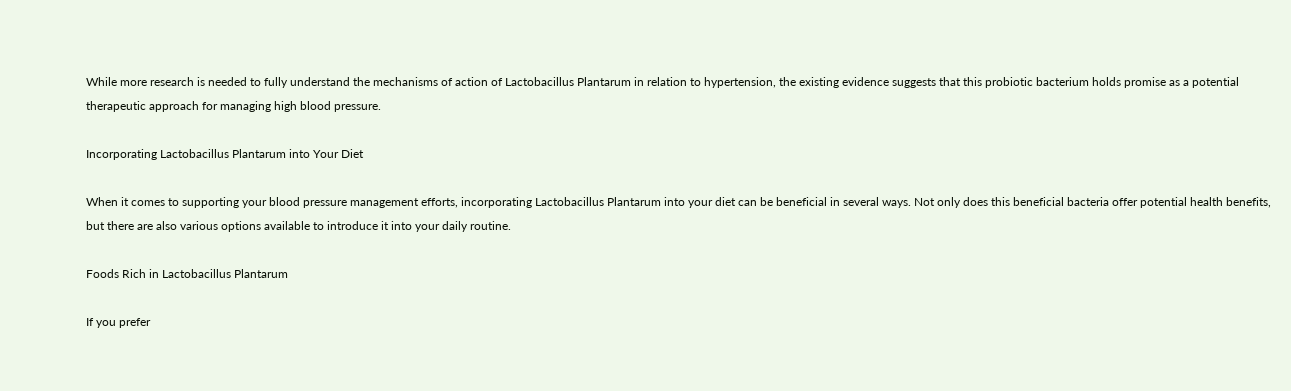While more research is needed to fully understand the mechanisms of action of Lactobacillus Plantarum in relation to hypertension, the existing evidence suggests that this probiotic bacterium holds promise as a potential therapeutic approach for managing high blood pressure.

Incorporating Lactobacillus Plantarum into Your Diet

When it comes to supporting your blood pressure management efforts, incorporating Lactobacillus Plantarum into your diet can be beneficial in several ways. Not only does this beneficial bacteria offer potential health benefits, but there are also various options available to introduce it into your daily routine.

Foods Rich in Lactobacillus Plantarum

If you prefer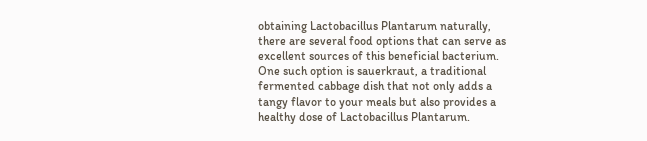obtaining Lactobacillus Plantarum naturally, there are several food options that can serve as excellent sources of this beneficial bacterium. One such option is sauerkraut, a traditional fermented cabbage dish that not only adds a tangy flavor to your meals but also provides a healthy dose of Lactobacillus Plantarum.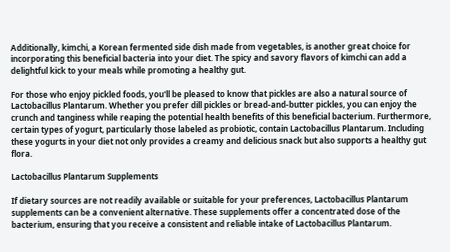Additionally, kimchi, a Korean fermented side dish made from vegetables, is another great choice for incorporating this beneficial bacteria into your diet. The spicy and savory flavors of kimchi can add a delightful kick to your meals while promoting a healthy gut.

For those who enjoy pickled foods, you'll be pleased to know that pickles are also a natural source of Lactobacillus Plantarum. Whether you prefer dill pickles or bread-and-butter pickles, you can enjoy the crunch and tanginess while reaping the potential health benefits of this beneficial bacterium. Furthermore, certain types of yogurt, particularly those labeled as probiotic, contain Lactobacillus Plantarum. Including these yogurts in your diet not only provides a creamy and delicious snack but also supports a healthy gut flora.

Lactobacillus Plantarum Supplements

If dietary sources are not readily available or suitable for your preferences, Lactobacillus Plantarum supplements can be a convenient alternative. These supplements offer a concentrated dose of the bacterium, ensuring that you receive a consistent and reliable intake of Lactobacillus Plantarum.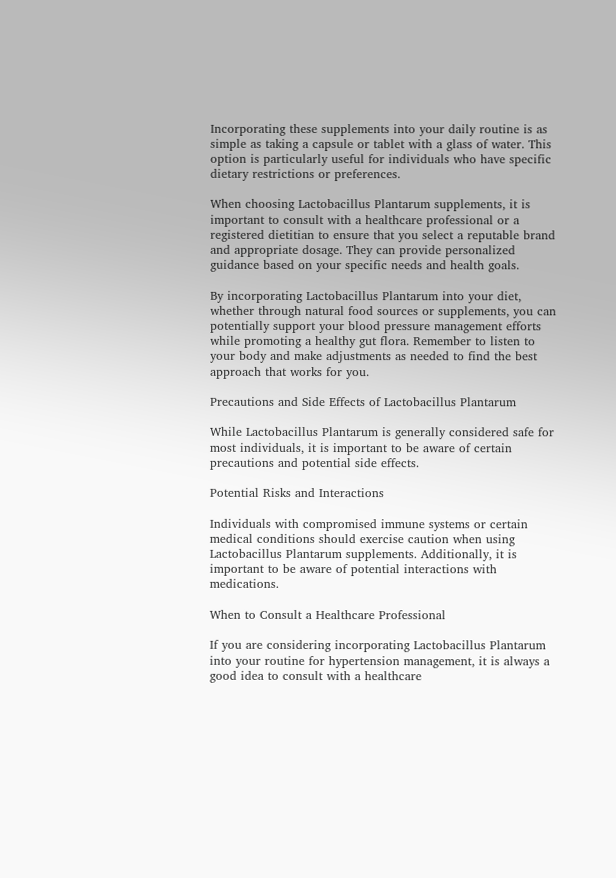Incorporating these supplements into your daily routine is as simple as taking a capsule or tablet with a glass of water. This option is particularly useful for individuals who have specific dietary restrictions or preferences.

When choosing Lactobacillus Plantarum supplements, it is important to consult with a healthcare professional or a registered dietitian to ensure that you select a reputable brand and appropriate dosage. They can provide personalized guidance based on your specific needs and health goals.

By incorporating Lactobacillus Plantarum into your diet, whether through natural food sources or supplements, you can potentially support your blood pressure management efforts while promoting a healthy gut flora. Remember to listen to your body and make adjustments as needed to find the best approach that works for you.

Precautions and Side Effects of Lactobacillus Plantarum

While Lactobacillus Plantarum is generally considered safe for most individuals, it is important to be aware of certain precautions and potential side effects.

Potential Risks and Interactions

Individuals with compromised immune systems or certain medical conditions should exercise caution when using Lactobacillus Plantarum supplements. Additionally, it is important to be aware of potential interactions with medications.

When to Consult a Healthcare Professional

If you are considering incorporating Lactobacillus Plantarum into your routine for hypertension management, it is always a good idea to consult with a healthcare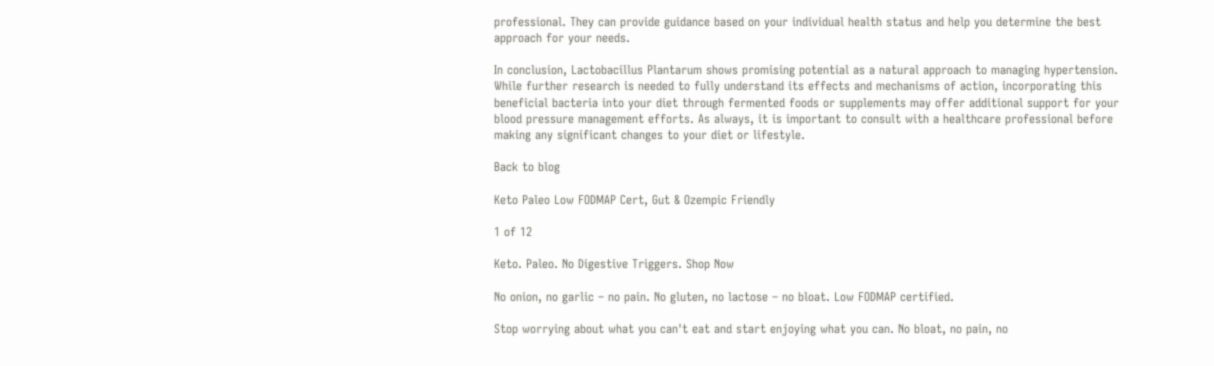professional. They can provide guidance based on your individual health status and help you determine the best approach for your needs.

In conclusion, Lactobacillus Plantarum shows promising potential as a natural approach to managing hypertension. While further research is needed to fully understand its effects and mechanisms of action, incorporating this beneficial bacteria into your diet through fermented foods or supplements may offer additional support for your blood pressure management efforts. As always, it is important to consult with a healthcare professional before making any significant changes to your diet or lifestyle.

Back to blog

Keto Paleo Low FODMAP Cert, Gut & Ozempic Friendly

1 of 12

Keto. Paleo. No Digestive Triggers. Shop Now

No onion, no garlic – no pain. No gluten, no lactose – no bloat. Low FODMAP certified.

Stop worrying about what you can't eat and start enjoying what you can. No bloat, no pain, no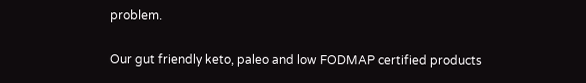problem.

Our gut friendly keto, paleo and low FODMAP certified products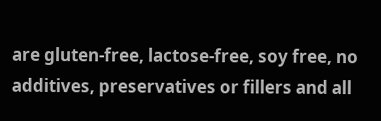are gluten-free, lactose-free, soy free, no additives, preservatives or fillers and all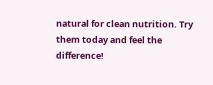natural for clean nutrition. Try them today and feel the difference!